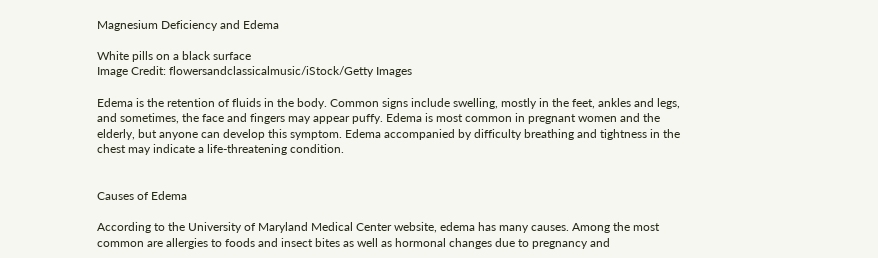Magnesium Deficiency and Edema

White pills on a black surface
Image Credit: flowersandclassicalmusic/iStock/Getty Images

Edema is the retention of fluids in the body. Common signs include swelling, mostly in the feet, ankles and legs, and sometimes, the face and fingers may appear puffy. Edema is most common in pregnant women and the elderly, but anyone can develop this symptom. Edema accompanied by difficulty breathing and tightness in the chest may indicate a life-threatening condition.


Causes of Edema

According to the University of Maryland Medical Center website, edema has many causes. Among the most common are allergies to foods and insect bites as well as hormonal changes due to pregnancy and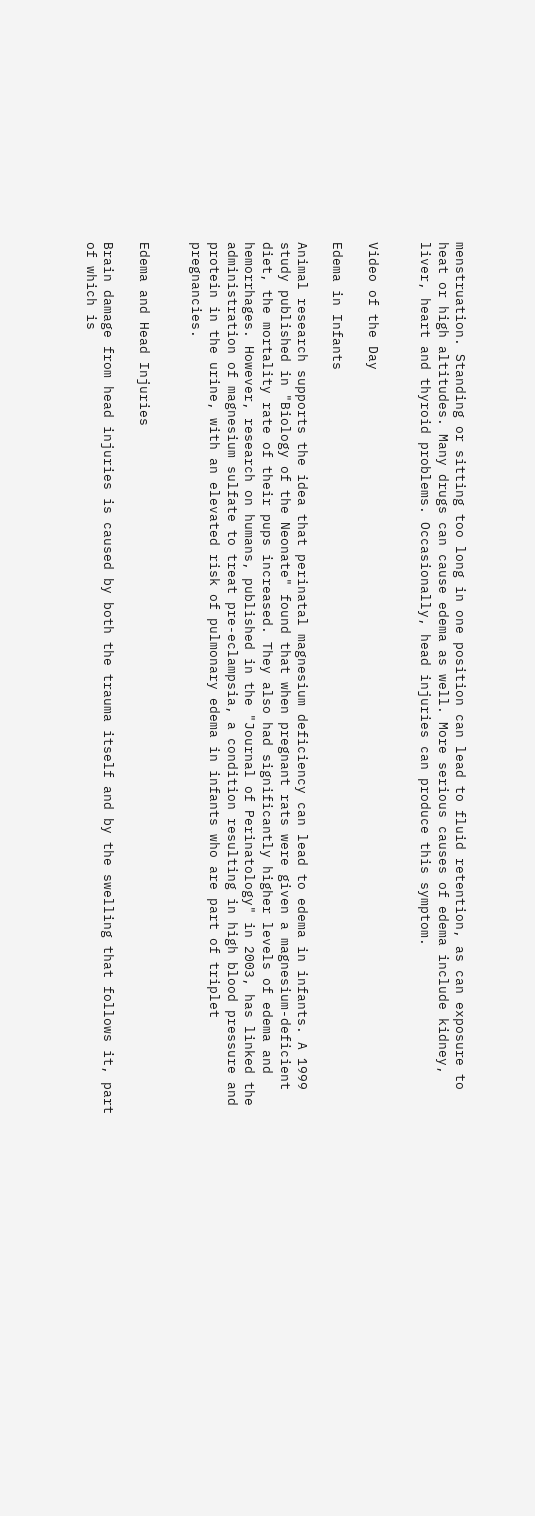menstruation. Standing or sitting too long in one position can lead to fluid retention, as can exposure to heat or high altitudes. Many drugs can cause edema as well. More serious causes of edema include kidney, liver, heart and thyroid problems. Occasionally, head injuries can produce this symptom.


Video of the Day

Edema in Infants

Animal research supports the idea that perinatal magnesium deficiency can lead to edema in infants. A 1999 study published in "Biology of the Neonate" found that when pregnant rats were given a magnesium-deficient diet, the mortality rate of their pups increased. They also had significantly higher levels of edema and hemorrhages. However, research on humans, published in the "Journal of Perinatology" in 2003, has linked the administration of magnesium sulfate to treat pre-eclampsia, a condition resulting in high blood pressure and protein in the urine, with an elevated risk of pulmonary edema in infants who are part of triplet pregnancies.


Edema and Head Injuries

Brain damage from head injuries is caused by both the trauma itself and by the swelling that follows it, part of which is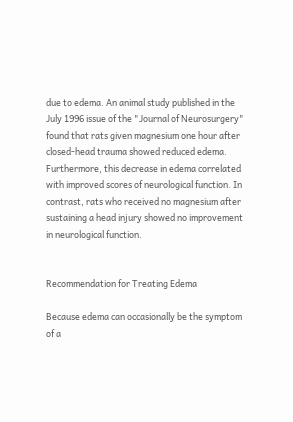due to edema. An animal study published in the July 1996 issue of the "Journal of Neurosurgery" found that rats given magnesium one hour after closed-head trauma showed reduced edema. Furthermore, this decrease in edema correlated with improved scores of neurological function. In contrast, rats who received no magnesium after sustaining a head injury showed no improvement in neurological function.


Recommendation for Treating Edema

Because edema can occasionally be the symptom of a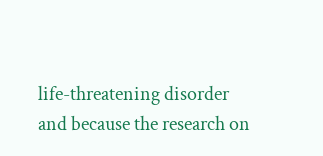life-threatening disorder and because the research on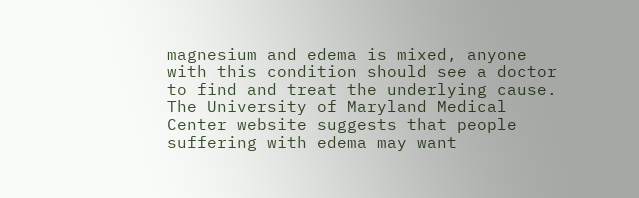magnesium and edema is mixed, anyone with this condition should see a doctor to find and treat the underlying cause. The University of Maryland Medical Center website suggests that people suffering with edema may want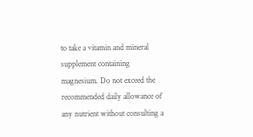to take a vitamin and mineral supplement containing magnesium. Do not exceed the recommended daily allowance of any nutrient without consulting a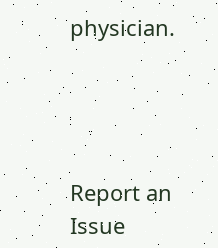physician.




Report an Issue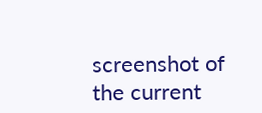screenshot of the current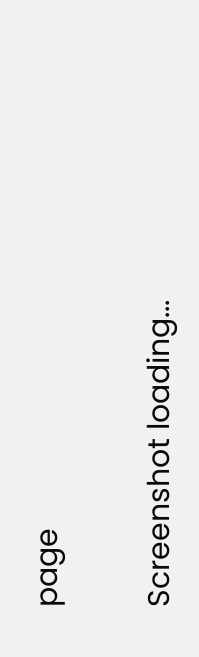page

Screenshot loading...